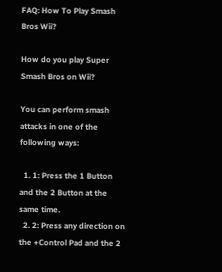FAQ: How To Play Smash Bros Wii?

How do you play Super Smash Bros on Wii?

You can perform smash attacks in one of the following ways:

  1. 1: Press the 1 Button and the 2 Button at the same time.
  2. 2: Press any direction on the +Control Pad and the 2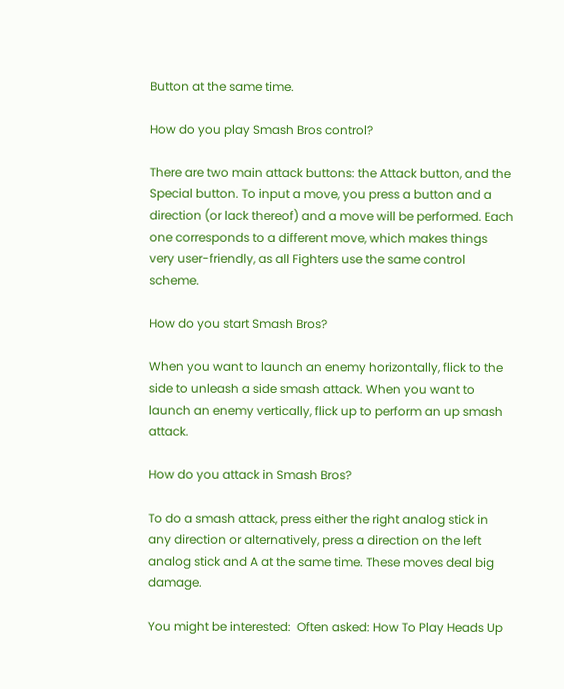Button at the same time.

How do you play Smash Bros control?

There are two main attack buttons: the Attack button, and the Special button. To input a move, you press a button and a direction (or lack thereof) and a move will be performed. Each one corresponds to a different move, which makes things very user-friendly, as all Fighters use the same control scheme.

How do you start Smash Bros?

When you want to launch an enemy horizontally, flick to the side to unleash a side smash attack. When you want to launch an enemy vertically, flick up to perform an up smash attack.

How do you attack in Smash Bros?

To do a smash attack, press either the right analog stick in any direction or alternatively, press a direction on the left analog stick and A at the same time. These moves deal big damage.

You might be interested:  Often asked: How To Play Heads Up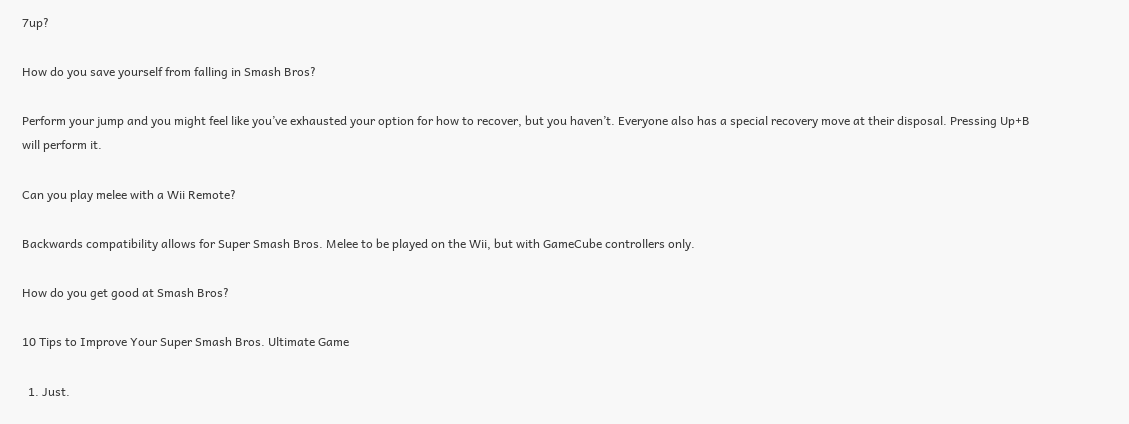7up?

How do you save yourself from falling in Smash Bros?

Perform your jump and you might feel like you’ve exhausted your option for how to recover, but you haven’t. Everyone also has a special recovery move at their disposal. Pressing Up+B will perform it.

Can you play melee with a Wii Remote?

Backwards compatibility allows for Super Smash Bros. Melee to be played on the Wii, but with GameCube controllers only.

How do you get good at Smash Bros?

10 Tips to Improve Your Super Smash Bros. Ultimate Game

  1. Just.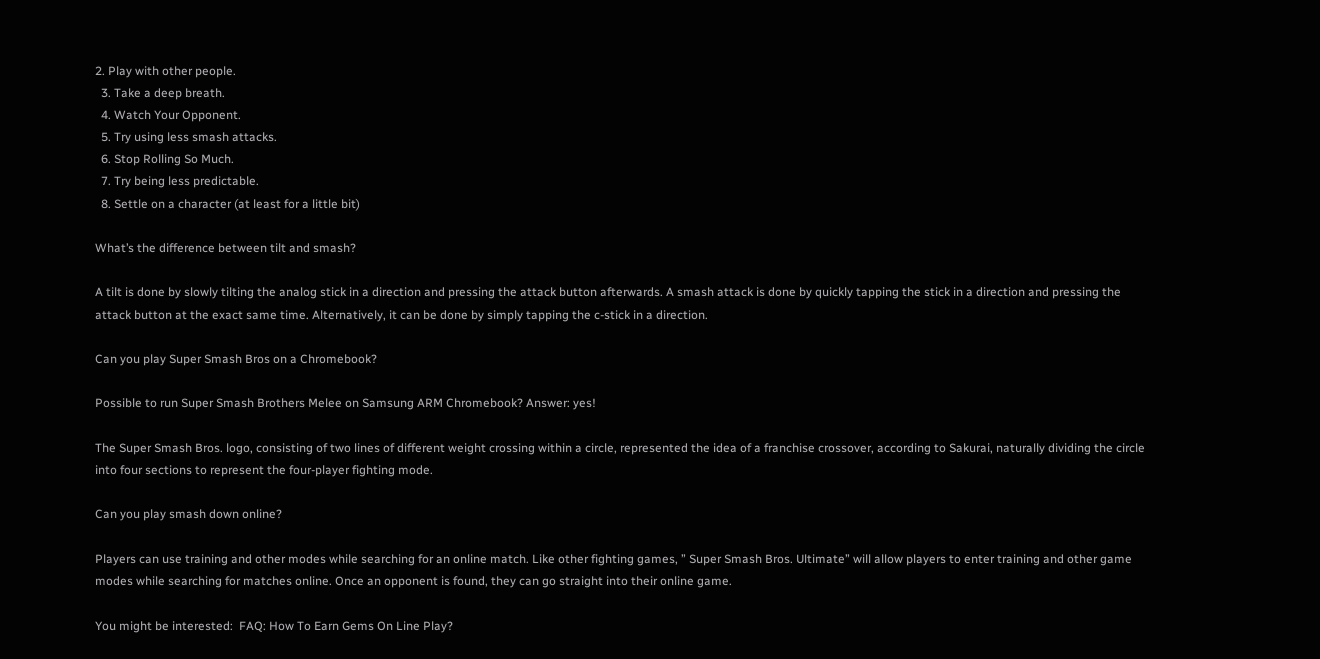2. Play with other people.
  3. Take a deep breath.
  4. Watch Your Opponent.
  5. Try using less smash attacks.
  6. Stop Rolling So Much.
  7. Try being less predictable.
  8. Settle on a character (at least for a little bit)

What’s the difference between tilt and smash?

A tilt is done by slowly tilting the analog stick in a direction and pressing the attack button afterwards. A smash attack is done by quickly tapping the stick in a direction and pressing the attack button at the exact same time. Alternatively, it can be done by simply tapping the c-stick in a direction.

Can you play Super Smash Bros on a Chromebook?

Possible to run Super Smash Brothers Melee on Samsung ARM Chromebook? Answer: yes!

The Super Smash Bros. logo, consisting of two lines of different weight crossing within a circle, represented the idea of a franchise crossover, according to Sakurai, naturally dividing the circle into four sections to represent the four-player fighting mode.

Can you play smash down online?

Players can use training and other modes while searching for an online match. Like other fighting games, ” Super Smash Bros. Ultimate” will allow players to enter training and other game modes while searching for matches online. Once an opponent is found, they can go straight into their online game.

You might be interested:  FAQ: How To Earn Gems On Line Play?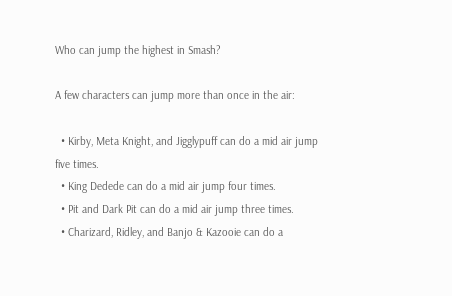Who can jump the highest in Smash?

A few characters can jump more than once in the air:

  • Kirby, Meta Knight, and Jigglypuff can do a mid air jump five times.
  • King Dedede can do a mid air jump four times.
  • Pit and Dark Pit can do a mid air jump three times.
  • Charizard, Ridley, and Banjo & Kazooie can do a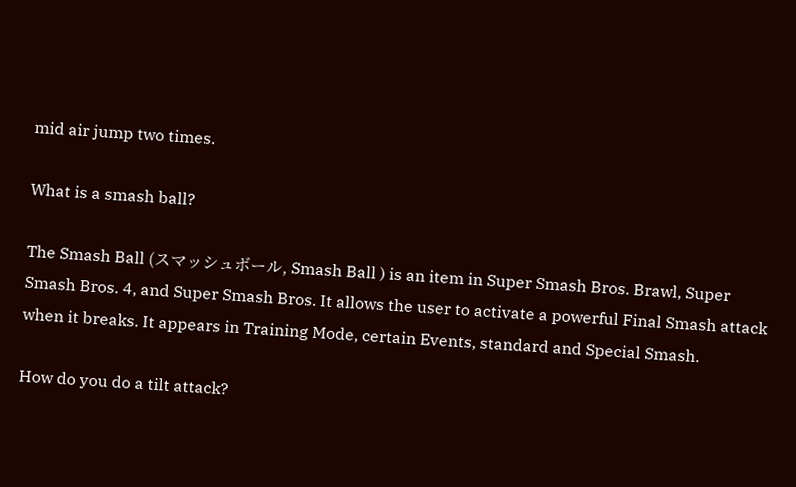mid air jump two times.

What is a smash ball?

The Smash Ball (スマッシュボール, Smash Ball ) is an item in Super Smash Bros. Brawl, Super Smash Bros. 4, and Super Smash Bros. It allows the user to activate a powerful Final Smash attack when it breaks. It appears in Training Mode, certain Events, standard and Special Smash.

How do you do a tilt attack?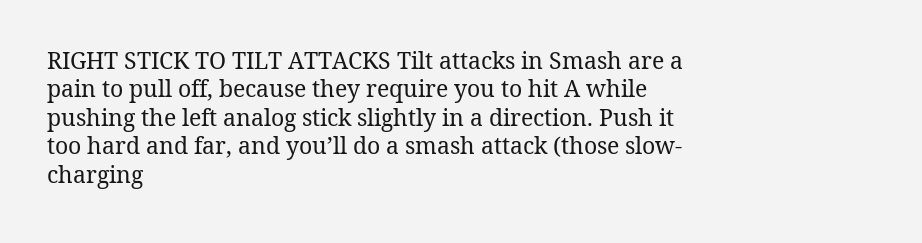RIGHT STICK TO TILT ATTACKS Tilt attacks in Smash are a pain to pull off, because they require you to hit A while pushing the left analog stick slightly in a direction. Push it too hard and far, and you’ll do a smash attack (those slow-charging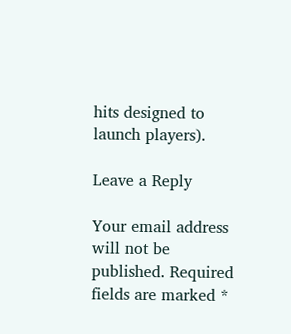hits designed to launch players).

Leave a Reply

Your email address will not be published. Required fields are marked *